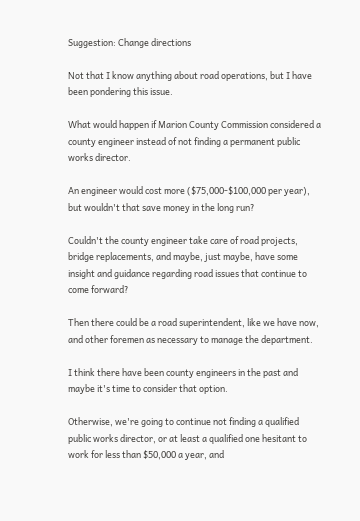Suggestion: Change directions

Not that I know anything about road operations, but I have been pondering this issue.

What would happen if Marion County Commission considered a county engineer instead of not finding a permanent public works director.

An engineer would cost more ($75,000-$100,000 per year), but wouldn't that save money in the long run?

Couldn't the county engineer take care of road projects, bridge replacements, and maybe, just maybe, have some insight and guidance regarding road issues that continue to come forward?

Then there could be a road superintendent, like we have now, and other foremen as necessary to manage the department.

I think there have been county engineers in the past and maybe it's time to consider that option.

Otherwise, we're going to continue not finding a qualified public works director, or at least a qualified one hesitant to work for less than $50,000 a year, and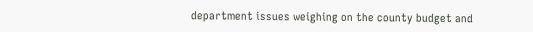department issues weighing on the county budget and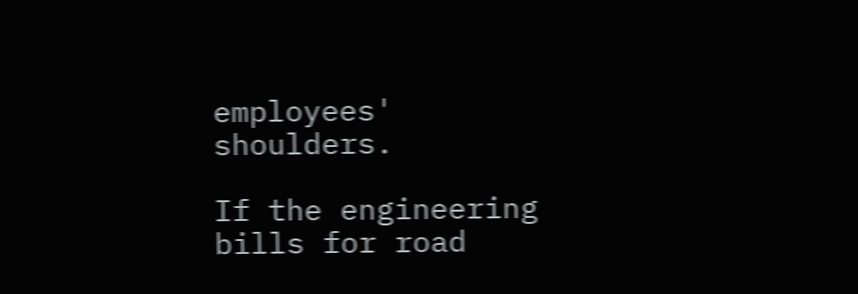employees' shoulders.

If the engineering bills for road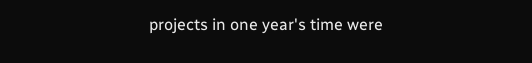projects in one year's time were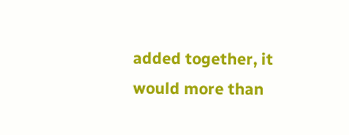added together, it would more than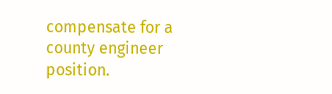compensate for a county engineer position.